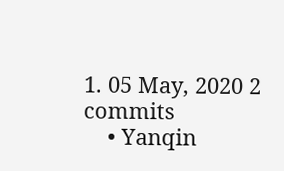1. 05 May, 2020 2 commits
    • Yanqin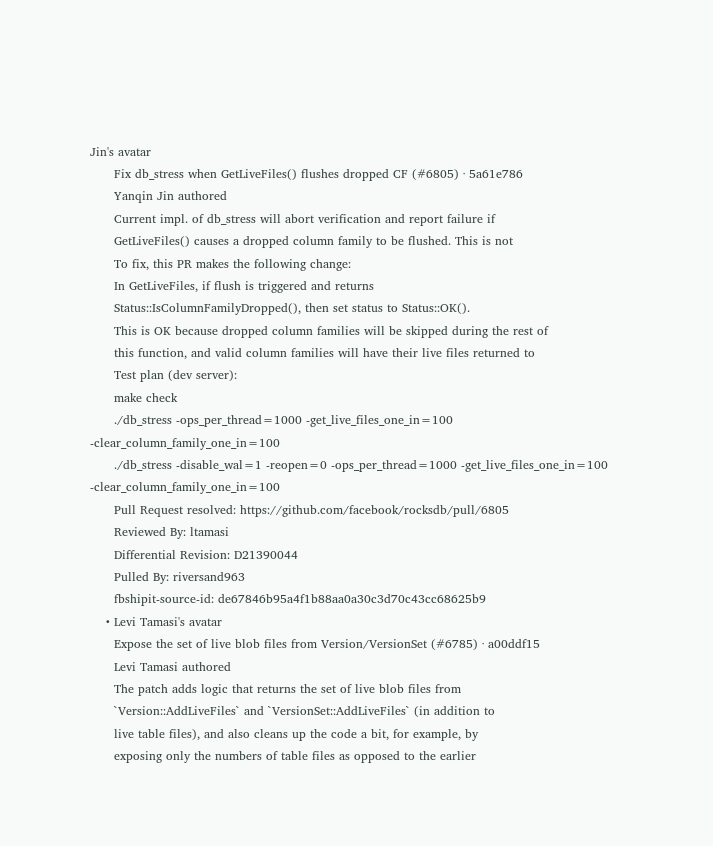Jin's avatar
      Fix db_stress when GetLiveFiles() flushes dropped CF (#6805) · 5a61e786
      Yanqin Jin authored
      Current impl. of db_stress will abort verification and report failure if
      GetLiveFiles() causes a dropped column family to be flushed. This is not
      To fix, this PR makes the following change:
      In GetLiveFiles, if flush is triggered and returns
      Status::IsColumnFamilyDropped(), then set status to Status::OK().
      This is OK because dropped column families will be skipped during the rest of
      this function, and valid column families will have their live files returned to
      Test plan (dev server):
      make check
      ./db_stress -ops_per_thread=1000 -get_live_files_one_in=100 -clear_column_family_one_in=100
      ./db_stress -disable_wal=1 -reopen=0 -ops_per_thread=1000 -get_live_files_one_in=100 -clear_column_family_one_in=100
      Pull Request resolved: https://github.com/facebook/rocksdb/pull/6805
      Reviewed By: ltamasi
      Differential Revision: D21390044
      Pulled By: riversand963
      fbshipit-source-id: de67846b95a4f1b88aa0a30c3d70c43cc68625b9
    • Levi Tamasi's avatar
      Expose the set of live blob files from Version/VersionSet (#6785) · a00ddf15
      Levi Tamasi authored
      The patch adds logic that returns the set of live blob files from
      `Version::AddLiveFiles` and `VersionSet::AddLiveFiles` (in addition to
      live table files), and also cleans up the code a bit, for example, by
      exposing only the numbers of table files as opposed to the earlier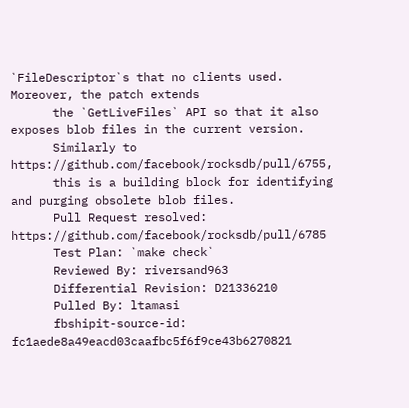`FileDescriptor`s that no clients used. Moreover, the patch extends
      the `GetLiveFiles` API so that it also exposes blob files in the current version.
      Similarly to https://github.com/facebook/rocksdb/pull/6755,
      this is a building block for identifying and purging obsolete blob files.
      Pull Request resolved: https://github.com/facebook/rocksdb/pull/6785
      Test Plan: `make check`
      Reviewed By: riversand963
      Differential Revision: D21336210
      Pulled By: ltamasi
      fbshipit-source-id: fc1aede8a49eacd03caafbc5f6f9ce43b6270821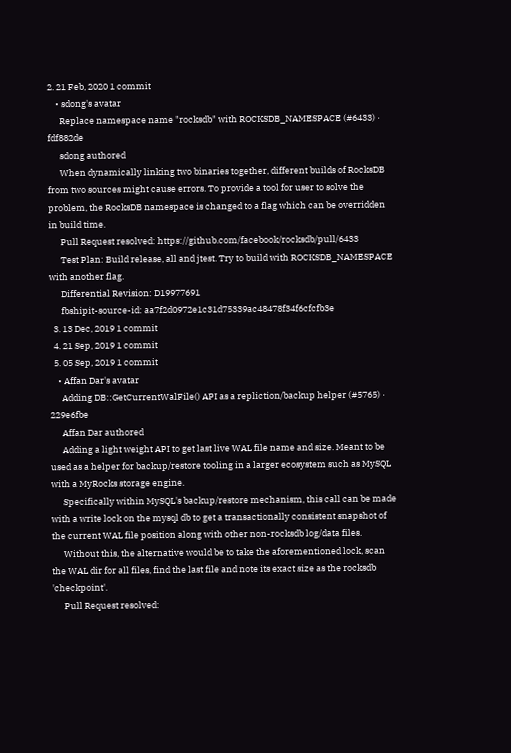2. 21 Feb, 2020 1 commit
    • sdong's avatar
      Replace namespace name "rocksdb" with ROCKSDB_NAMESPACE (#6433) · fdf882de
      sdong authored
      When dynamically linking two binaries together, different builds of RocksDB from two sources might cause errors. To provide a tool for user to solve the problem, the RocksDB namespace is changed to a flag which can be overridden in build time.
      Pull Request resolved: https://github.com/facebook/rocksdb/pull/6433
      Test Plan: Build release, all and jtest. Try to build with ROCKSDB_NAMESPACE with another flag.
      Differential Revision: D19977691
      fbshipit-source-id: aa7f2d0972e1c31d75339ac48478f34f6cfcfb3e
  3. 13 Dec, 2019 1 commit
  4. 21 Sep, 2019 1 commit
  5. 05 Sep, 2019 1 commit
    • Affan Dar's avatar
      Adding DB::GetCurrentWalFile() API as a repliction/backup helper (#5765) · 229e6fbe
      Affan Dar authored
      Adding a light weight API to get last live WAL file name and size. Meant to be used as a helper for backup/restore tooling in a larger ecosystem such as MySQL with a MyRocks storage engine.
      Specifically within MySQL's backup/restore mechanism, this call can be made with a write lock on the mysql db to get a transactionally consistent snapshot of the current WAL file position along with other non-rocksdb log/data files.
      Without this, the alternative would be to take the aforementioned lock, scan the WAL dir for all files, find the last file and note its exact size as the rocksdb 'checkpoint'.
      Pull Request resolved: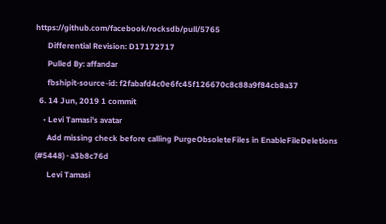https://github.com/facebook/rocksdb/pull/5765
      Differential Revision: D17172717
      Pulled By: affandar
      fbshipit-source-id: f2fabafd4c0e6fc45f126670c8c88a9f84cb8a37
  6. 14 Jun, 2019 1 commit
    • Levi Tamasi's avatar
      Add missing check before calling PurgeObsoleteFiles in EnableFileDeletions (#5448) · a3b8c76d
      Levi Tamasi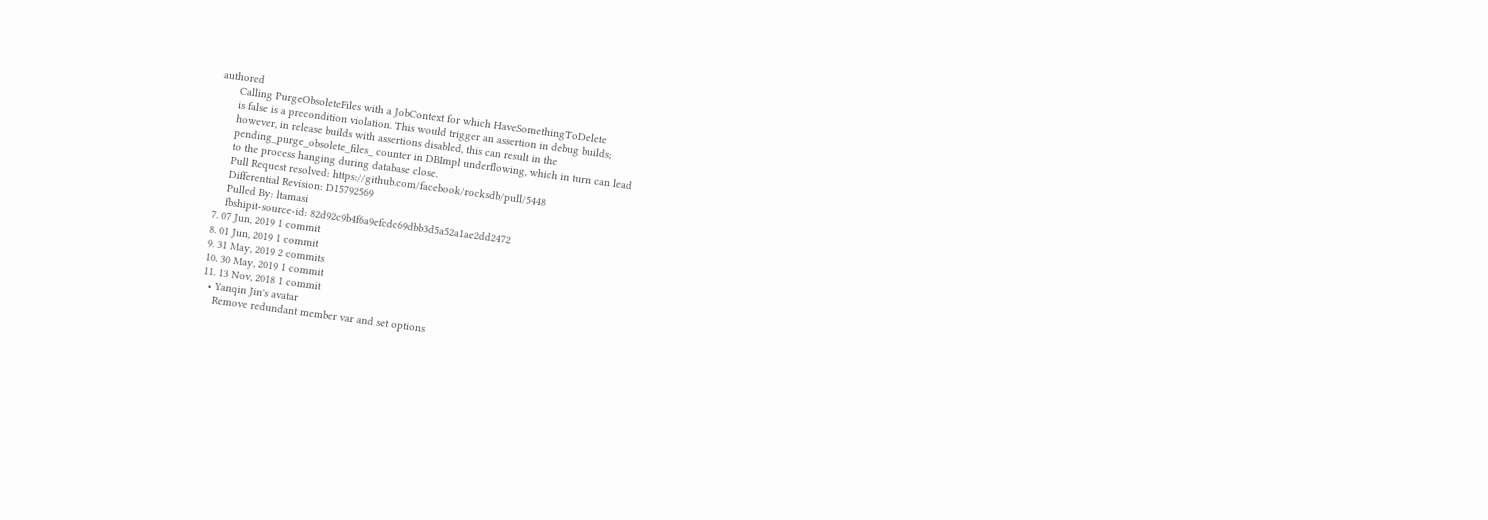authored
      Calling PurgeObsoleteFiles with a JobContext for which HaveSomethingToDelete
      is false is a precondition violation. This would trigger an assertion in debug builds;
      however, in release builds with assertions disabled, this can result in the
      pending_purge_obsolete_files_ counter in DBImpl underflowing, which in turn can lead
      to the process hanging during database close.
      Pull Request resolved: https://github.com/facebook/rocksdb/pull/5448
      Differential Revision: D15792569
      Pulled By: ltamasi
      fbshipit-source-id: 82d92c9b4f6a9efcdc69dbb3d5a52a1ae2dd2472
  7. 07 Jun, 2019 1 commit
  8. 01 Jun, 2019 1 commit
  9. 31 May, 2019 2 commits
  10. 30 May, 2019 1 commit
  11. 13 Nov, 2018 1 commit
    • Yanqin Jin's avatar
      Remove redundant member var and set options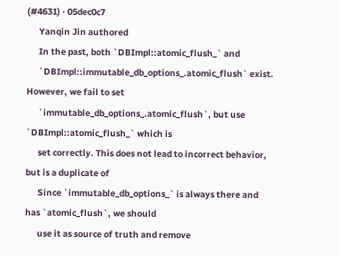(#4631) · 05dec0c7
      Yanqin Jin authored
      In the past, both `DBImpl::atomic_flush_` and
      `DBImpl::immutable_db_options_.atomic_flush` exist. However, we fail to set
      `immutable_db_options_.atomic_flush`, but use `DBImpl::atomic_flush_` which is
      set correctly. This does not lead to incorrect behavior, but is a duplicate of
      Since `immutable_db_options_` is always there and has `atomic_flush`, we should
      use it as source of truth and remove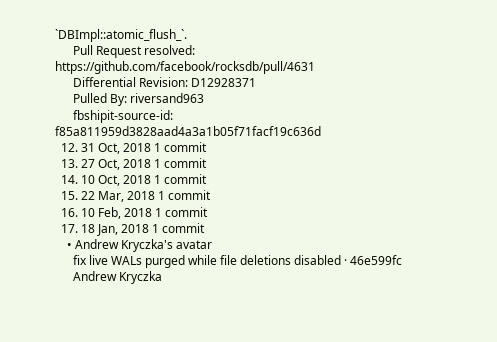`DBImpl::atomic_flush_`.
      Pull Request resolved: https://github.com/facebook/rocksdb/pull/4631
      Differential Revision: D12928371
      Pulled By: riversand963
      fbshipit-source-id: f85a811959d3828aad4a3a1b05f71facf19c636d
  12. 31 Oct, 2018 1 commit
  13. 27 Oct, 2018 1 commit
  14. 10 Oct, 2018 1 commit
  15. 22 Mar, 2018 1 commit
  16. 10 Feb, 2018 1 commit
  17. 18 Jan, 2018 1 commit
    • Andrew Kryczka's avatar
      fix live WALs purged while file deletions disabled · 46e599fc
      Andrew Kryczka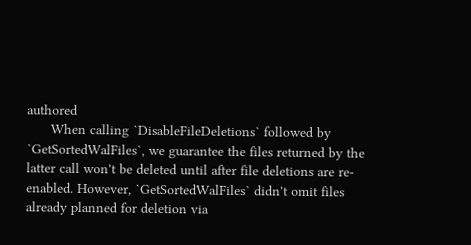authored
      When calling `DisableFileDeletions` followed by `GetSortedWalFiles`, we guarantee the files returned by the latter call won't be deleted until after file deletions are re-enabled. However, `GetSortedWalFiles` didn't omit files already planned for deletion via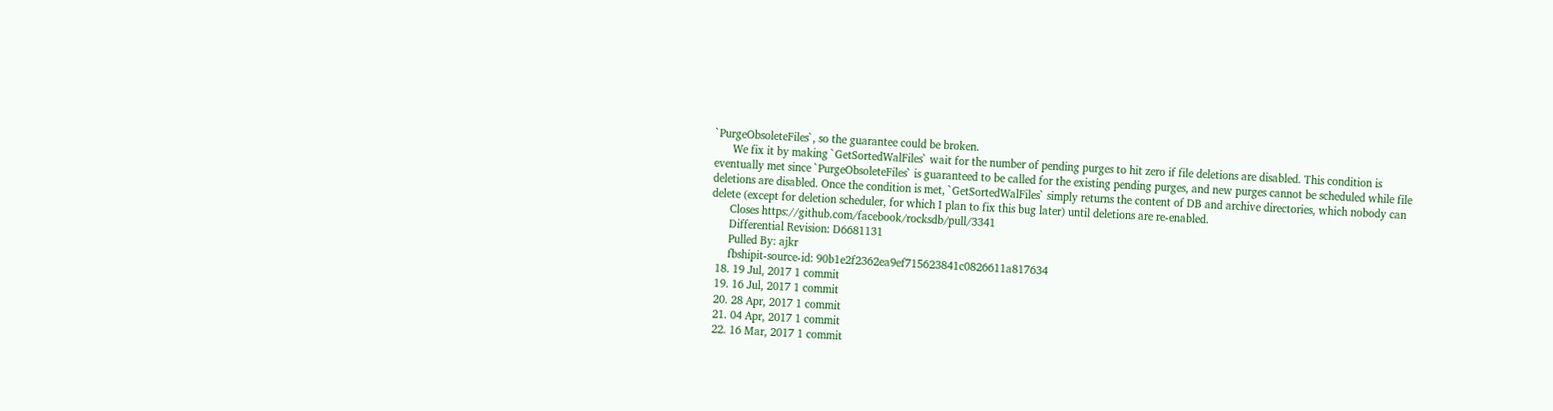`PurgeObsoleteFiles`, so the guarantee could be broken.
      We fix it by making `GetSortedWalFiles` wait for the number of pending purges to hit zero if file deletions are disabled. This condition is eventually met since `PurgeObsoleteFiles` is guaranteed to be called for the existing pending purges, and new purges cannot be scheduled while file deletions are disabled. Once the condition is met, `GetSortedWalFiles` simply returns the content of DB and archive directories, which nobody can delete (except for deletion scheduler, for which I plan to fix this bug later) until deletions are re-enabled.
      Closes https://github.com/facebook/rocksdb/pull/3341
      Differential Revision: D6681131
      Pulled By: ajkr
      fbshipit-source-id: 90b1e2f2362ea9ef715623841c0826611a817634
  18. 19 Jul, 2017 1 commit
  19. 16 Jul, 2017 1 commit
  20. 28 Apr, 2017 1 commit
  21. 04 Apr, 2017 1 commit
  22. 16 Mar, 2017 1 commit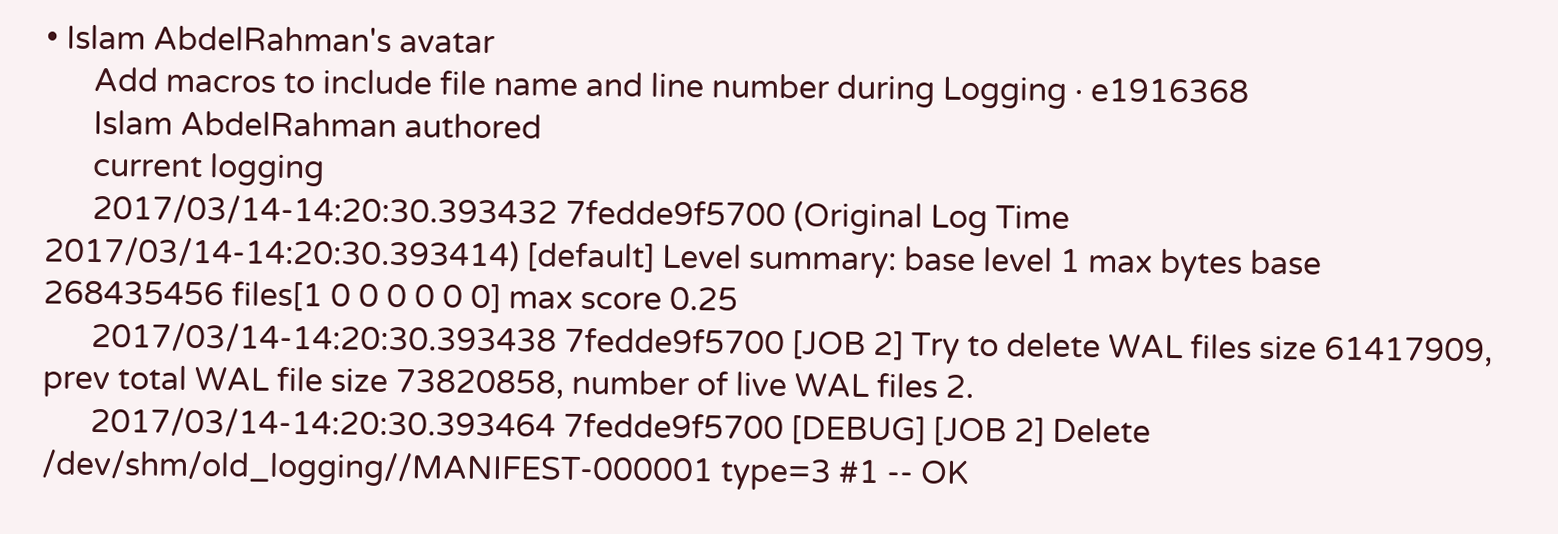• Islam AbdelRahman's avatar
      Add macros to include file name and line number during Logging · e1916368
      Islam AbdelRahman authored
      current logging
      2017/03/14-14:20:30.393432 7fedde9f5700 (Original Log Time 2017/03/14-14:20:30.393414) [default] Level summary: base level 1 max bytes base 268435456 files[1 0 0 0 0 0 0] max score 0.25
      2017/03/14-14:20:30.393438 7fedde9f5700 [JOB 2] Try to delete WAL files size 61417909, prev total WAL file size 73820858, number of live WAL files 2.
      2017/03/14-14:20:30.393464 7fedde9f5700 [DEBUG] [JOB 2] Delete /dev/shm/old_logging//MANIFEST-000001 type=3 #1 -- OK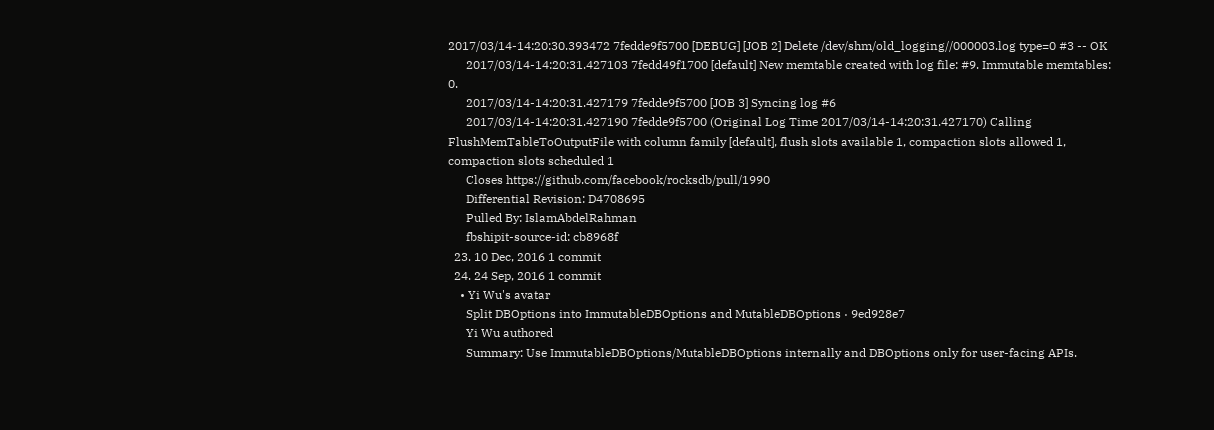2017/03/14-14:20:30.393472 7fedde9f5700 [DEBUG] [JOB 2] Delete /dev/shm/old_logging//000003.log type=0 #3 -- OK
      2017/03/14-14:20:31.427103 7fedd49f1700 [default] New memtable created with log file: #9. Immutable memtables: 0.
      2017/03/14-14:20:31.427179 7fedde9f5700 [JOB 3] Syncing log #6
      2017/03/14-14:20:31.427190 7fedde9f5700 (Original Log Time 2017/03/14-14:20:31.427170) Calling FlushMemTableToOutputFile with column family [default], flush slots available 1, compaction slots allowed 1, compaction slots scheduled 1
      Closes https://github.com/facebook/rocksdb/pull/1990
      Differential Revision: D4708695
      Pulled By: IslamAbdelRahman
      fbshipit-source-id: cb8968f
  23. 10 Dec, 2016 1 commit
  24. 24 Sep, 2016 1 commit
    • Yi Wu's avatar
      Split DBOptions into ImmutableDBOptions and MutableDBOptions · 9ed928e7
      Yi Wu authored
      Summary: Use ImmutableDBOptions/MutableDBOptions internally and DBOptions only for user-facing APIs.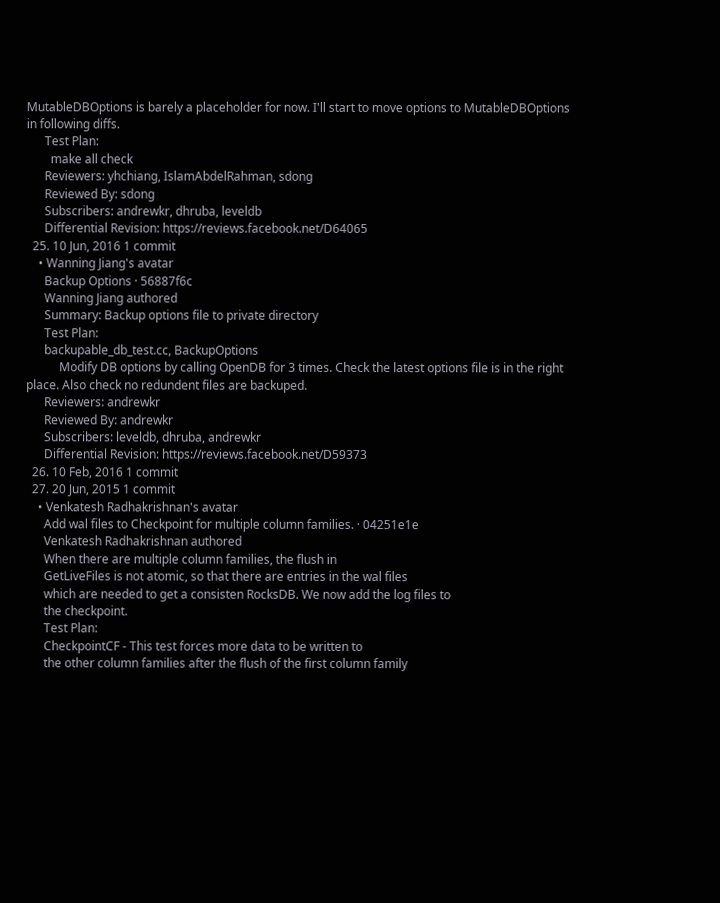MutableDBOptions is barely a placeholder for now. I'll start to move options to MutableDBOptions in following diffs.
      Test Plan:
        make all check
      Reviewers: yhchiang, IslamAbdelRahman, sdong
      Reviewed By: sdong
      Subscribers: andrewkr, dhruba, leveldb
      Differential Revision: https://reviews.facebook.net/D64065
  25. 10 Jun, 2016 1 commit
    • Wanning Jiang's avatar
      Backup Options · 56887f6c
      Wanning Jiang authored
      Summary: Backup options file to private directory
      Test Plan:
      backupable_db_test.cc, BackupOptions
           Modify DB options by calling OpenDB for 3 times. Check the latest options file is in the right place. Also check no redundent files are backuped.
      Reviewers: andrewkr
      Reviewed By: andrewkr
      Subscribers: leveldb, dhruba, andrewkr
      Differential Revision: https://reviews.facebook.net/D59373
  26. 10 Feb, 2016 1 commit
  27. 20 Jun, 2015 1 commit
    • Venkatesh Radhakrishnan's avatar
      Add wal files to Checkpoint for multiple column families. · 04251e1e
      Venkatesh Radhakrishnan authored
      When there are multiple column families, the flush in
      GetLiveFiles is not atomic, so that there are entries in the wal files
      which are needed to get a consisten RocksDB. We now add the log files to
      the checkpoint.
      Test Plan:
      CheckpointCF - This test forces more data to be written to
      the other column families after the flush of the first column family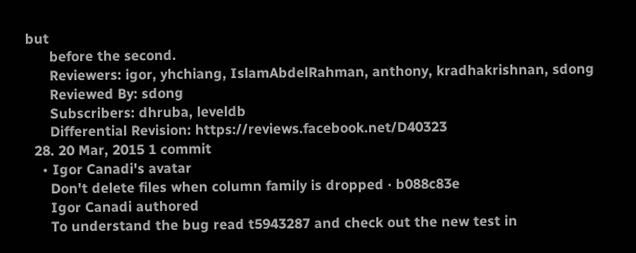but
      before the second.
      Reviewers: igor, yhchiang, IslamAbdelRahman, anthony, kradhakrishnan, sdong
      Reviewed By: sdong
      Subscribers: dhruba, leveldb
      Differential Revision: https://reviews.facebook.net/D40323
  28. 20 Mar, 2015 1 commit
    • Igor Canadi's avatar
      Don't delete files when column family is dropped · b088c83e
      Igor Canadi authored
      To understand the bug read t5943287 and check out the new test in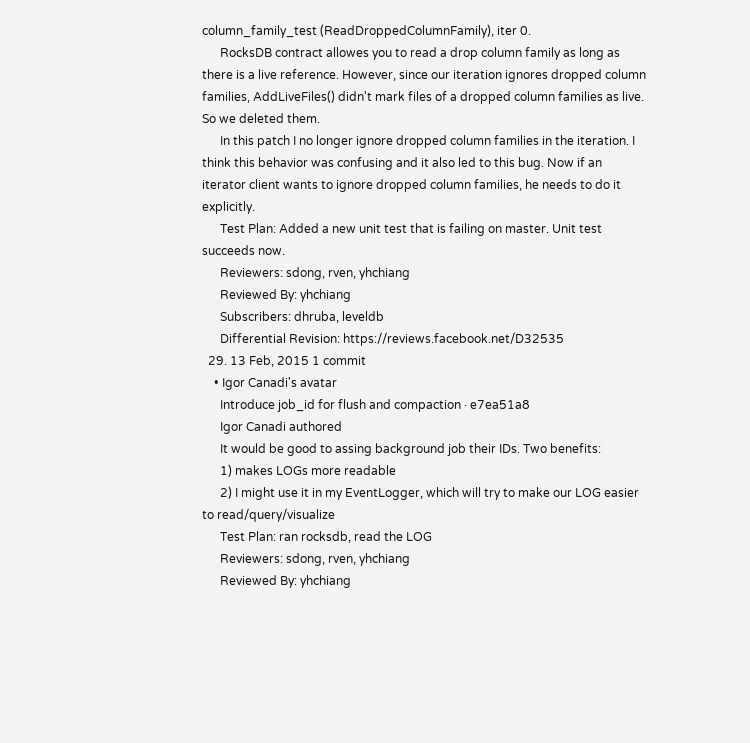column_family_test (ReadDroppedColumnFamily), iter 0.
      RocksDB contract allowes you to read a drop column family as long as there is a live reference. However, since our iteration ignores dropped column families, AddLiveFiles() didn't mark files of a dropped column families as live. So we deleted them.
      In this patch I no longer ignore dropped column families in the iteration. I think this behavior was confusing and it also led to this bug. Now if an iterator client wants to ignore dropped column families, he needs to do it explicitly.
      Test Plan: Added a new unit test that is failing on master. Unit test succeeds now.
      Reviewers: sdong, rven, yhchiang
      Reviewed By: yhchiang
      Subscribers: dhruba, leveldb
      Differential Revision: https://reviews.facebook.net/D32535
  29. 13 Feb, 2015 1 commit
    • Igor Canadi's avatar
      Introduce job_id for flush and compaction · e7ea51a8
      Igor Canadi authored
      It would be good to assing background job their IDs. Two benefits:
      1) makes LOGs more readable
      2) I might use it in my EventLogger, which will try to make our LOG easier to read/query/visualize
      Test Plan: ran rocksdb, read the LOG
      Reviewers: sdong, rven, yhchiang
      Reviewed By: yhchiang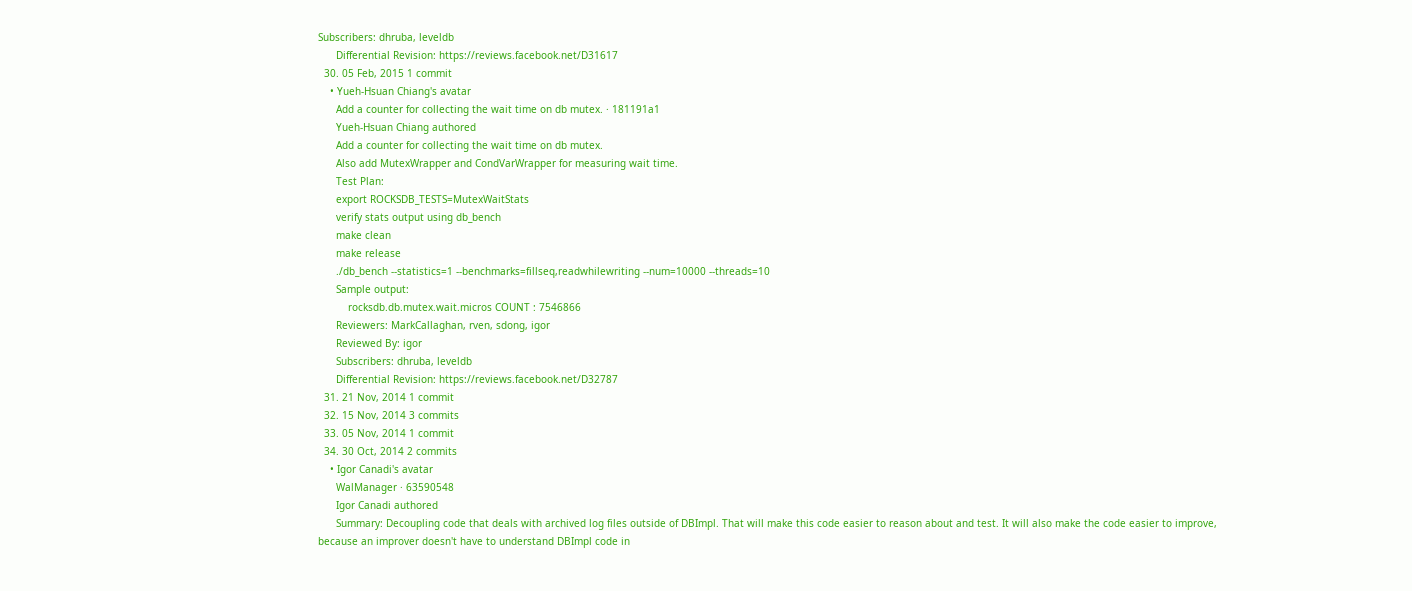Subscribers: dhruba, leveldb
      Differential Revision: https://reviews.facebook.net/D31617
  30. 05 Feb, 2015 1 commit
    • Yueh-Hsuan Chiang's avatar
      Add a counter for collecting the wait time on db mutex. · 181191a1
      Yueh-Hsuan Chiang authored
      Add a counter for collecting the wait time on db mutex.
      Also add MutexWrapper and CondVarWrapper for measuring wait time.
      Test Plan:
      export ROCKSDB_TESTS=MutexWaitStats
      verify stats output using db_bench
      make clean
      make release
      ./db_bench --statistics=1 --benchmarks=fillseq,readwhilewriting --num=10000 --threads=10
      Sample output:
          rocksdb.db.mutex.wait.micros COUNT : 7546866
      Reviewers: MarkCallaghan, rven, sdong, igor
      Reviewed By: igor
      Subscribers: dhruba, leveldb
      Differential Revision: https://reviews.facebook.net/D32787
  31. 21 Nov, 2014 1 commit
  32. 15 Nov, 2014 3 commits
  33. 05 Nov, 2014 1 commit
  34. 30 Oct, 2014 2 commits
    • Igor Canadi's avatar
      WalManager · 63590548
      Igor Canadi authored
      Summary: Decoupling code that deals with archived log files outside of DBImpl. That will make this code easier to reason about and test. It will also make the code easier to improve, because an improver doesn't have to understand DBImpl code in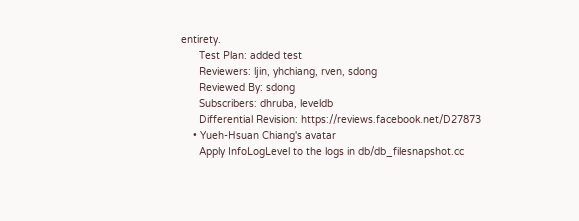entirety.
      Test Plan: added test
      Reviewers: ljin, yhchiang, rven, sdong
      Reviewed By: sdong
      Subscribers: dhruba, leveldb
      Differential Revision: https://reviews.facebook.net/D27873
    • Yueh-Hsuan Chiang's avatar
      Apply InfoLogLevel to the logs in db/db_filesnapshot.cc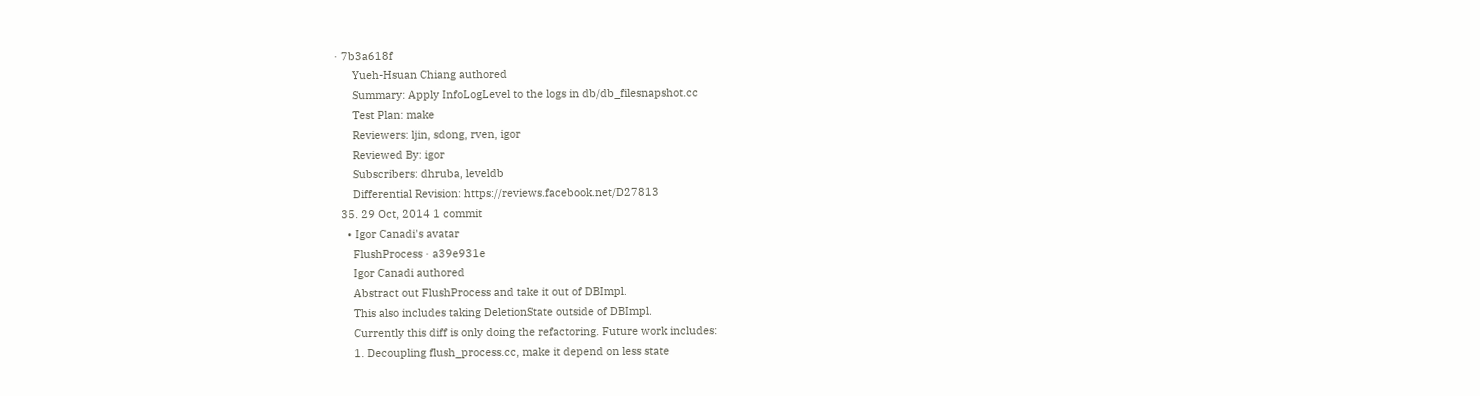· 7b3a618f
      Yueh-Hsuan Chiang authored
      Summary: Apply InfoLogLevel to the logs in db/db_filesnapshot.cc
      Test Plan: make
      Reviewers: ljin, sdong, rven, igor
      Reviewed By: igor
      Subscribers: dhruba, leveldb
      Differential Revision: https://reviews.facebook.net/D27813
  35. 29 Oct, 2014 1 commit
    • Igor Canadi's avatar
      FlushProcess · a39e931e
      Igor Canadi authored
      Abstract out FlushProcess and take it out of DBImpl.
      This also includes taking DeletionState outside of DBImpl.
      Currently this diff is only doing the refactoring. Future work includes:
      1. Decoupling flush_process.cc, make it depend on less state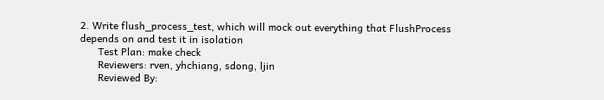2. Write flush_process_test, which will mock out everything that FlushProcess depends on and test it in isolation
      Test Plan: make check
      Reviewers: rven, yhchiang, sdong, ljin
      Reviewed By: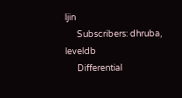ljin
      Subscribers: dhruba, leveldb
      Differential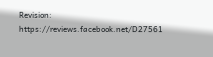Revision: https://reviews.facebook.net/D27561